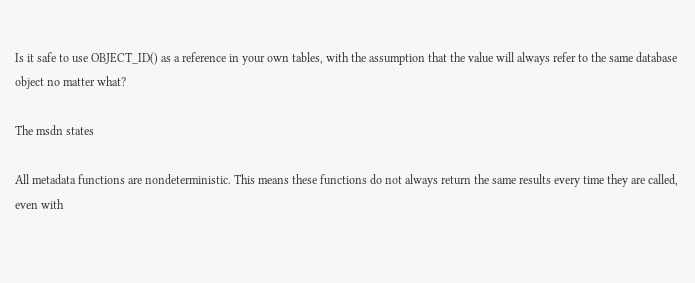Is it safe to use OBJECT_ID() as a reference in your own tables, with the assumption that the value will always refer to the same database object no matter what?

The msdn states

All metadata functions are nondeterministic. This means these functions do not always return the same results every time they are called, even with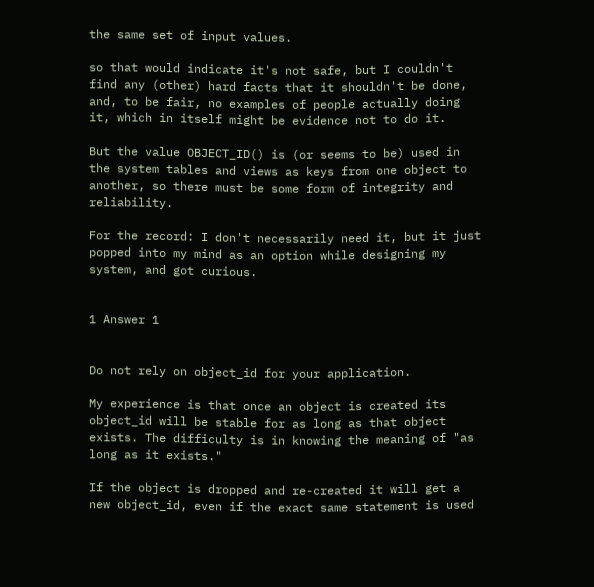the same set of input values.

so that would indicate it's not safe, but I couldn't find any (other) hard facts that it shouldn't be done, and, to be fair, no examples of people actually doing it, which in itself might be evidence not to do it.

But the value OBJECT_ID() is (or seems to be) used in the system tables and views as keys from one object to another, so there must be some form of integrity and reliability.

For the record: I don't necessarily need it, but it just popped into my mind as an option while designing my system, and got curious.


1 Answer 1


Do not rely on object_id for your application.

My experience is that once an object is created its object_id will be stable for as long as that object exists. The difficulty is in knowing the meaning of "as long as it exists."

If the object is dropped and re-created it will get a new object_id, even if the exact same statement is used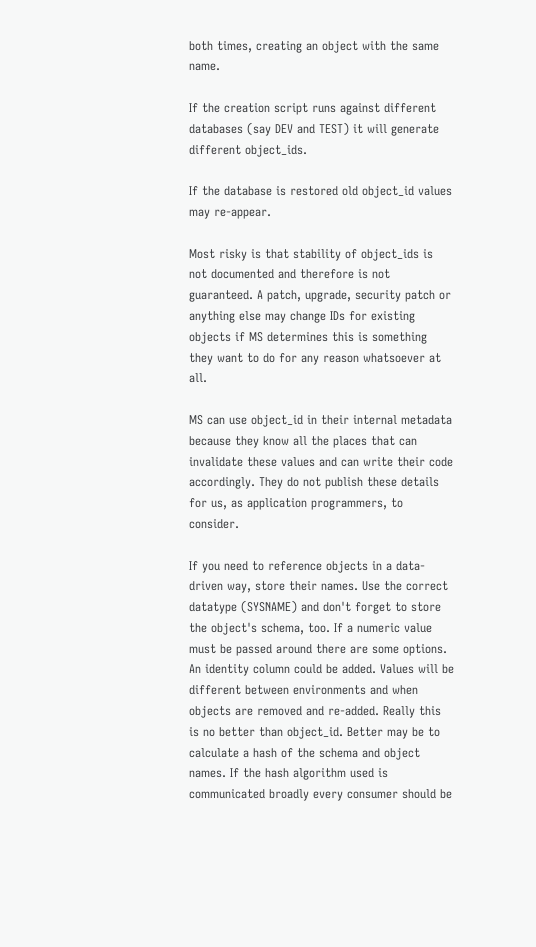both times, creating an object with the same name.

If the creation script runs against different databases (say DEV and TEST) it will generate different object_ids.

If the database is restored old object_id values may re-appear.

Most risky is that stability of object_ids is not documented and therefore is not guaranteed. A patch, upgrade, security patch or anything else may change IDs for existing objects if MS determines this is something they want to do for any reason whatsoever at all.

MS can use object_id in their internal metadata because they know all the places that can invalidate these values and can write their code accordingly. They do not publish these details for us, as application programmers, to consider.

If you need to reference objects in a data-driven way, store their names. Use the correct datatype (SYSNAME) and don't forget to store the object's schema, too. If a numeric value must be passed around there are some options. An identity column could be added. Values will be different between environments and when objects are removed and re-added. Really this is no better than object_id. Better may be to calculate a hash of the schema and object names. If the hash algorithm used is communicated broadly every consumer should be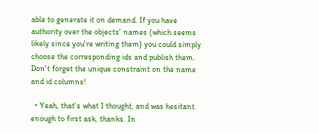able to generate it on demand. If you have authority over the objects' names (which seems likely since you're writing them) you could simply choose the corresponding ids and publish them. Don't forget the unique constraint on the name and id columns!

  • Yeah, that's what I thought, and was hesitant enough to first ask, thanks. In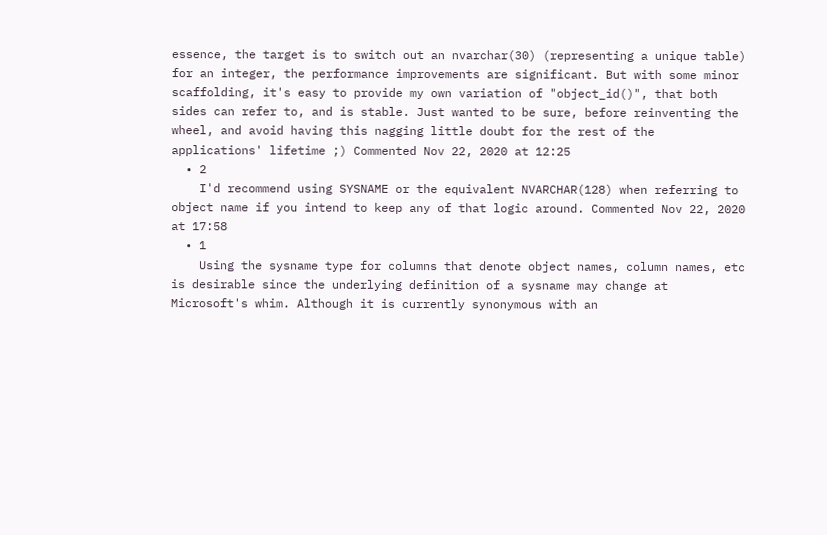essence, the target is to switch out an nvarchar(30) (representing a unique table) for an integer, the performance improvements are significant. But with some minor scaffolding, it's easy to provide my own variation of "object_id()", that both sides can refer to, and is stable. Just wanted to be sure, before reinventing the wheel, and avoid having this nagging little doubt for the rest of the applications' lifetime ;) Commented Nov 22, 2020 at 12:25
  • 2
    I'd recommend using SYSNAME or the equivalent NVARCHAR(128) when referring to object name if you intend to keep any of that logic around. Commented Nov 22, 2020 at 17:58
  • 1
    Using the sysname type for columns that denote object names, column names, etc is desirable since the underlying definition of a sysname may change at Microsoft's whim. Although it is currently synonymous with an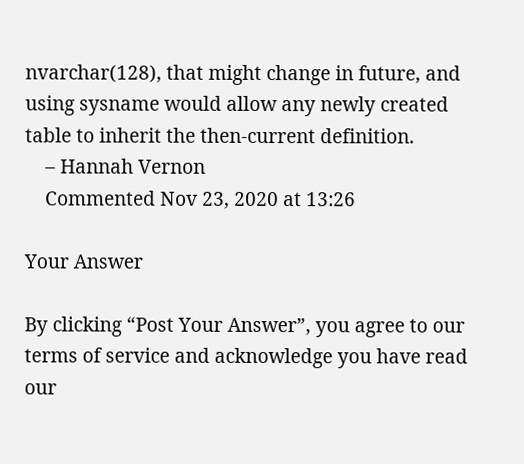nvarchar(128), that might change in future, and using sysname would allow any newly created table to inherit the then-current definition.
    – Hannah Vernon
    Commented Nov 23, 2020 at 13:26

Your Answer

By clicking “Post Your Answer”, you agree to our terms of service and acknowledge you have read our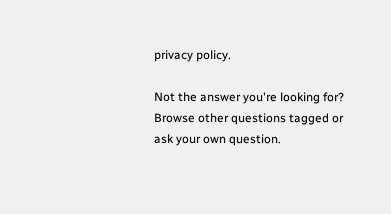privacy policy.

Not the answer you're looking for? Browse other questions tagged or ask your own question.